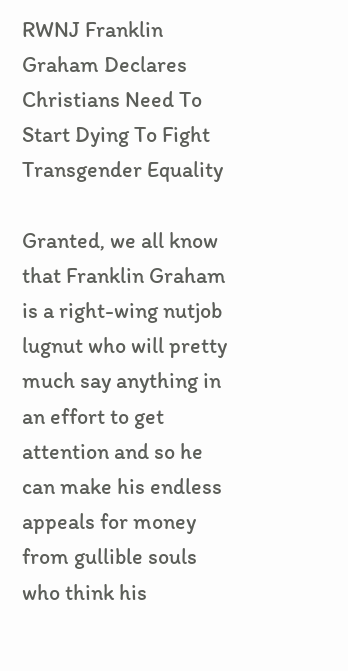RWNJ Franklin Graham Declares Christians Need To Start Dying To Fight Transgender Equality

Granted, we all know that Franklin Graham is a right-wing nutjob lugnut who will pretty much say anything in an effort to get attention and so he can make his endless appeals for money from gullible souls who think his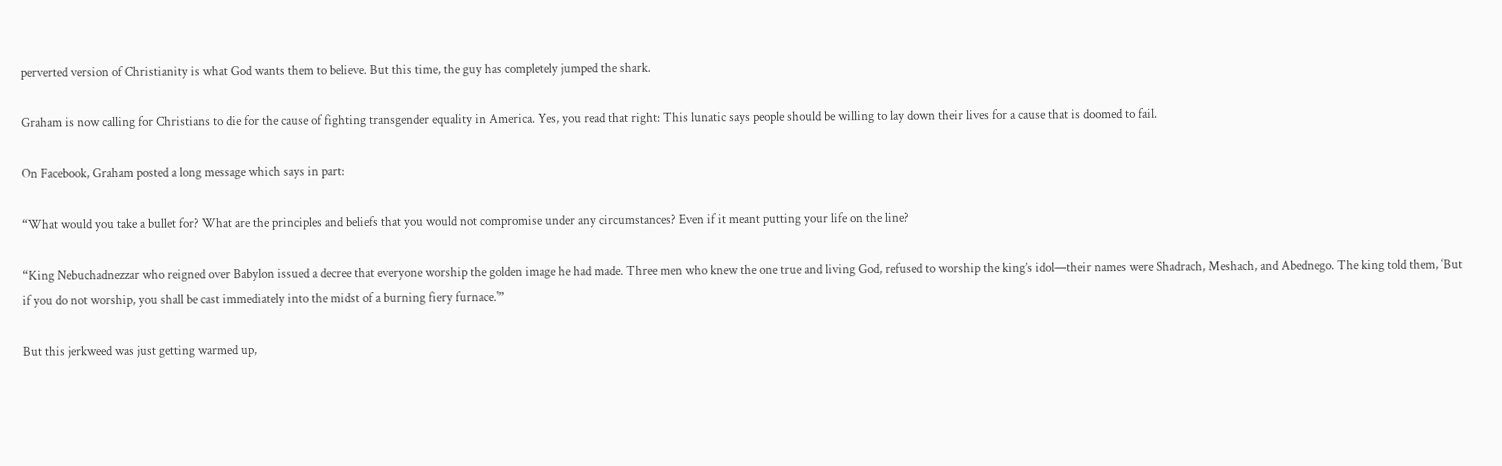perverted version of Christianity is what God wants them to believe. But this time, the guy has completely jumped the shark.

Graham is now calling for Christians to die for the cause of fighting transgender equality in America. Yes, you read that right: This lunatic says people should be willing to lay down their lives for a cause that is doomed to fail.

On Facebook, Graham posted a long message which says in part:

“What would you take a bullet for? What are the principles and beliefs that you would not compromise under any circumstances? Even if it meant putting your life on the line?

“King Nebuchadnezzar who reigned over Babylon issued a decree that everyone worship the golden image he had made. Three men who knew the one true and living God, refused to worship the king’s idol—their names were Shadrach, Meshach, and Abednego. The king told them, ‘But if you do not worship, you shall be cast immediately into the midst of a burning fiery furnace.'”

But this jerkweed was just getting warmed up,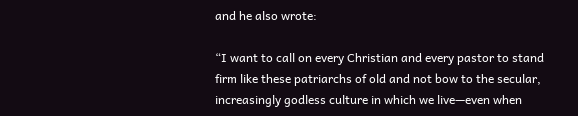and he also wrote:

“I want to call on every Christian and every pastor to stand firm like these patriarchs of old and not bow to the secular, increasingly godless culture in which we live—even when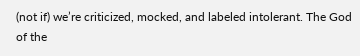(not if) we’re criticized, mocked, and labeled intolerant. The God of the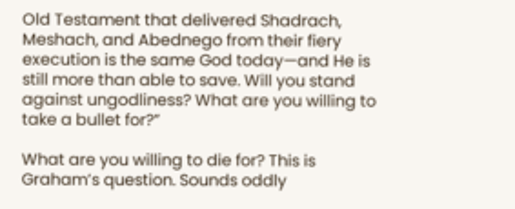Old Testament that delivered Shadrach, Meshach, and Abednego from their fiery execution is the same God today—and He is still more than able to save. Will you stand against ungodliness? What are you willing to take a bullet for?”

What are you willing to die for? This is Graham’s question. Sounds oddly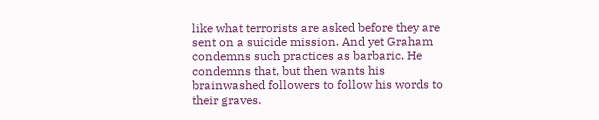like what terrorists are asked before they are sent on a suicide mission. And yet Graham condemns such practices as barbaric. He condemns that, but then wants his brainwashed followers to follow his words to their graves.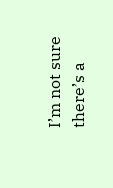I’m not sure there’s a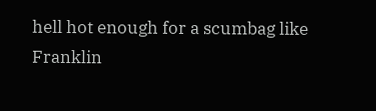hell hot enough for a scumbag like Franklin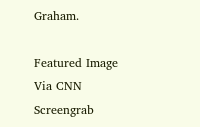Graham.

Featured Image Via CNN Screengrab